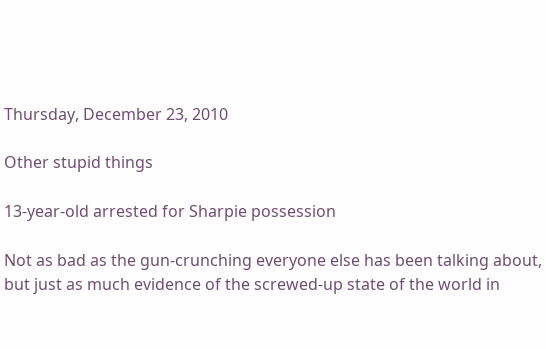Thursday, December 23, 2010

Other stupid things

13-year-old arrested for Sharpie possession

Not as bad as the gun-crunching everyone else has been talking about, but just as much evidence of the screwed-up state of the world in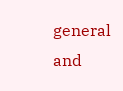general and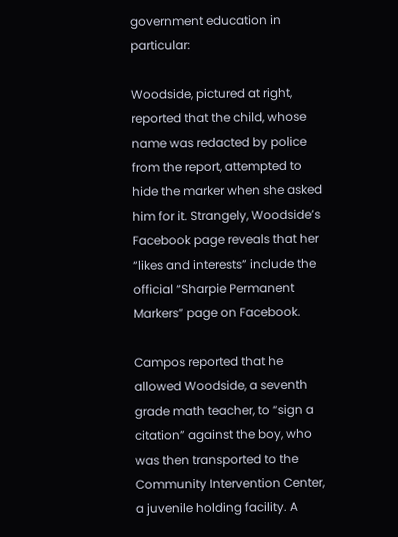government education in particular:

Woodside, pictured at right, reported that the child, whose name was redacted by police from the report, attempted to hide the marker when she asked him for it. Strangely, Woodside’s Facebook page reveals that her “likes and interests” include the official “Sharpie Permanent Markers” page on Facebook.

Campos reported that he allowed Woodside, a seventh grade math teacher, to “sign a citation” against the boy, who was then transported to the Community Intervention Center, a juvenile holding facility. A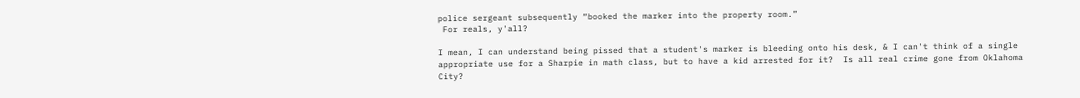police sergeant subsequently “booked the marker into the property room.”
 For reals, y'all?

I mean, I can understand being pissed that a student's marker is bleeding onto his desk, & I can't think of a single appropriate use for a Sharpie in math class, but to have a kid arrested for it?  Is all real crime gone from Oklahoma City?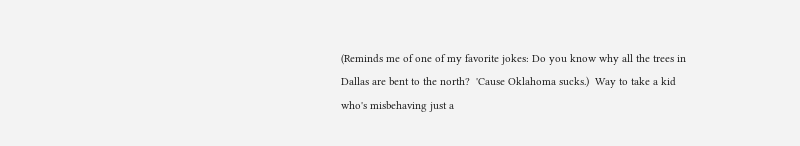(Reminds me of one of my favorite jokes: Do you know why all the trees in Dallas are bent to the north?  'Cause Oklahoma sucks.)  Way to take a kid who's misbehaving just a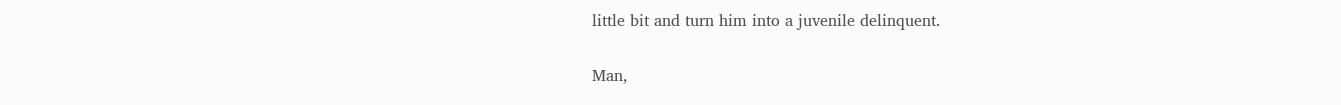little bit and turn him into a juvenile delinquent.

Man,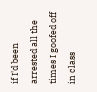if I'd been arrested all the times I goofed off in class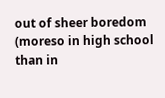out of sheer boredom (moreso in high school than in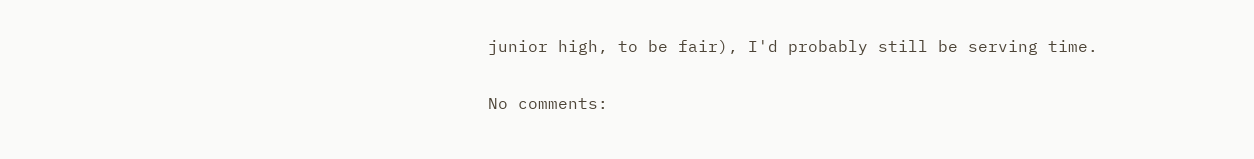junior high, to be fair), I'd probably still be serving time.

No comments: